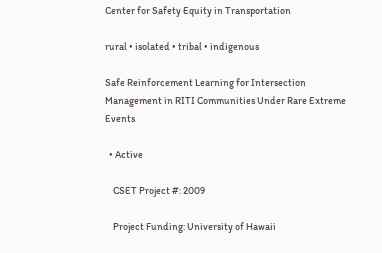Center for Safety Equity in Transportation

rural • isolated • tribal • indigenous

Safe Reinforcement Learning for Intersection Management in RITI Communities Under Rare Extreme Events

  • Active

    CSET Project #: 2009

    Project Funding: University of Hawaii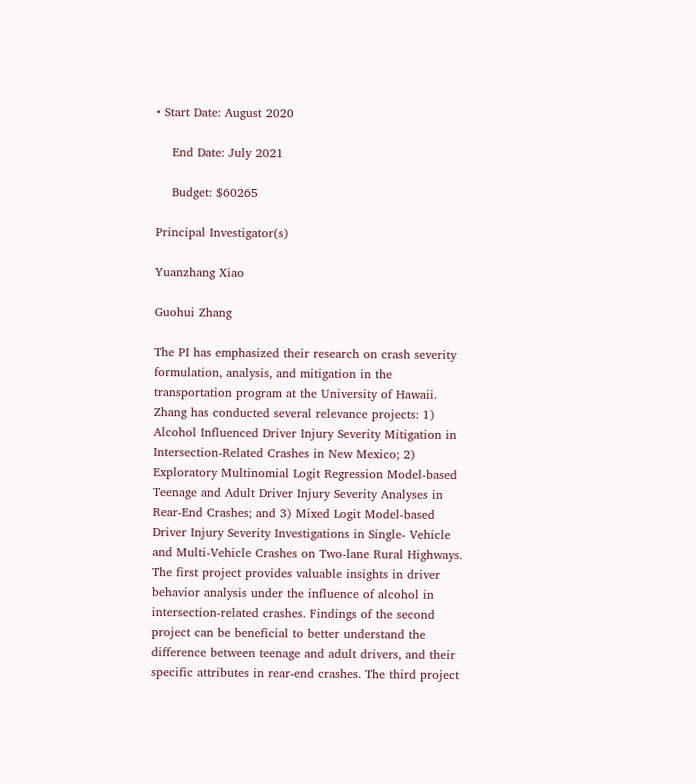• Start Date: August 2020

    End Date: July 2021

    Budget: $60265

Principal Investigator(s)

Yuanzhang Xiao

Guohui Zhang

The PI has emphasized their research on crash severity formulation, analysis, and mitigation in the transportation program at the University of Hawaii. Zhang has conducted several relevance projects: 1) Alcohol Influenced Driver Injury Severity Mitigation in Intersection-Related Crashes in New Mexico; 2) Exploratory Multinomial Logit Regression Model-based Teenage and Adult Driver Injury Severity Analyses in Rear-End Crashes; and 3) Mixed Logit Model-based Driver Injury Severity Investigations in Single- Vehicle and Multi-Vehicle Crashes on Two-lane Rural Highways. The first project provides valuable insights in driver behavior analysis under the influence of alcohol in intersection-related crashes. Findings of the second project can be beneficial to better understand the difference between teenage and adult drivers, and their specific attributes in rear-end crashes. The third project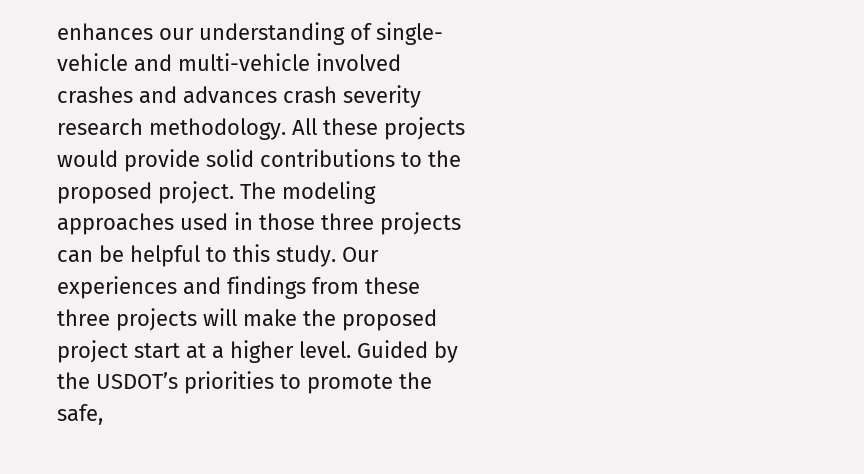enhances our understanding of single-vehicle and multi-vehicle involved crashes and advances crash severity research methodology. All these projects would provide solid contributions to the proposed project. The modeling approaches used in those three projects can be helpful to this study. Our experiences and findings from these three projects will make the proposed project start at a higher level. Guided by the USDOT’s priorities to promote the safe,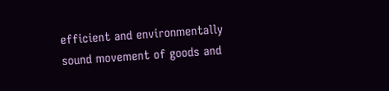efficient and environmentally sound movement of goods and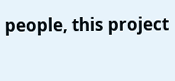people, this project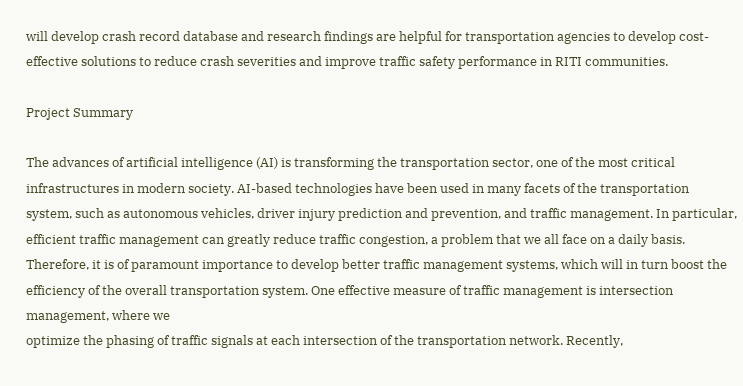will develop crash record database and research findings are helpful for transportation agencies to develop cost-effective solutions to reduce crash severities and improve traffic safety performance in RITI communities.

Project Summary

The advances of artificial intelligence (AI) is transforming the transportation sector, one of the most critical infrastructures in modern society. AI-based technologies have been used in many facets of the transportation system, such as autonomous vehicles, driver injury prediction and prevention, and traffic management. In particular, efficient traffic management can greatly reduce traffic congestion, a problem that we all face on a daily basis. Therefore, it is of paramount importance to develop better traffic management systems, which will in turn boost the efficiency of the overall transportation system. One effective measure of traffic management is intersection management, where we
optimize the phasing of traffic signals at each intersection of the transportation network. Recently,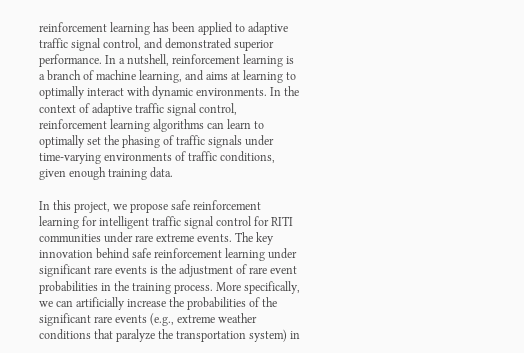reinforcement learning has been applied to adaptive traffic signal control, and demonstrated superior performance. In a nutshell, reinforcement learning is a branch of machine learning, and aims at learning to optimally interact with dynamic environments. In the context of adaptive traffic signal control, reinforcement learning algorithms can learn to optimally set the phasing of traffic signals under time-varying environments of traffic conditions, given enough training data.

In this project, we propose safe reinforcement learning for intelligent traffic signal control for RITI communities under rare extreme events. The key innovation behind safe reinforcement learning under significant rare events is the adjustment of rare event probabilities in the training process. More specifically, we can artificially increase the probabilities of the significant rare events (e.g., extreme weather conditions that paralyze the transportation system) in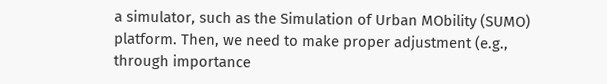a simulator, such as the Simulation of Urban MObility (SUMO) platform. Then, we need to make proper adjustment (e.g., through importance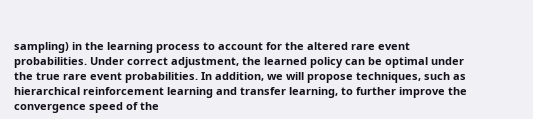sampling) in the learning process to account for the altered rare event probabilities. Under correct adjustment, the learned policy can be optimal under the true rare event probabilities. In addition, we will propose techniques, such as hierarchical reinforcement learning and transfer learning, to further improve the convergence speed of the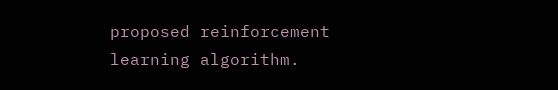proposed reinforcement learning algorithm.